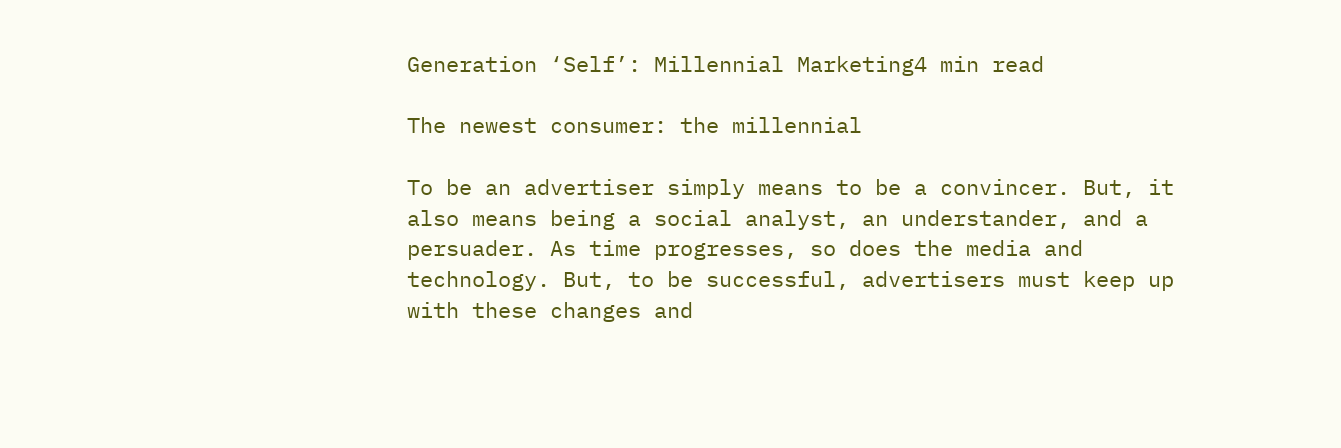Generation ‘Self’: Millennial Marketing4 min read

The newest consumer: the millennial

To be an advertiser simply means to be a convincer. But, it also means being a social analyst, an understander, and a persuader. As time progresses, so does the media and technology. But, to be successful, advertisers must keep up with these changes and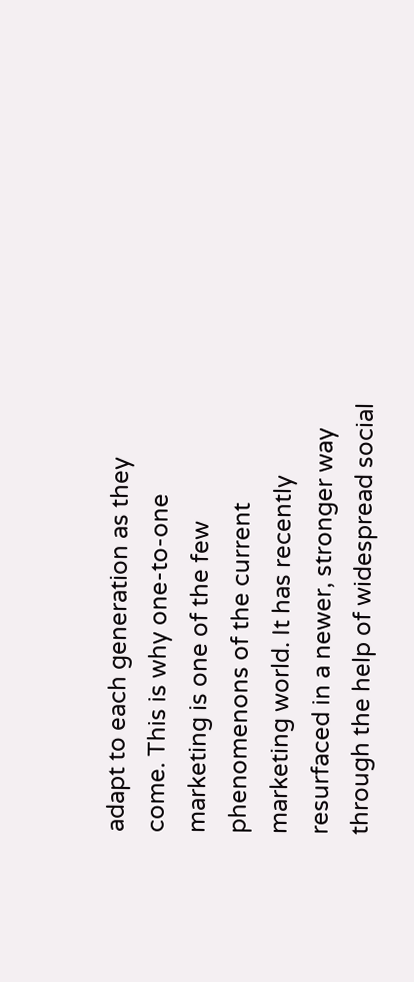adapt to each generation as they come. This is why one-to-one marketing is one of the few phenomenons of the current marketing world. It has recently resurfaced in a newer, stronger way through the help of widespread social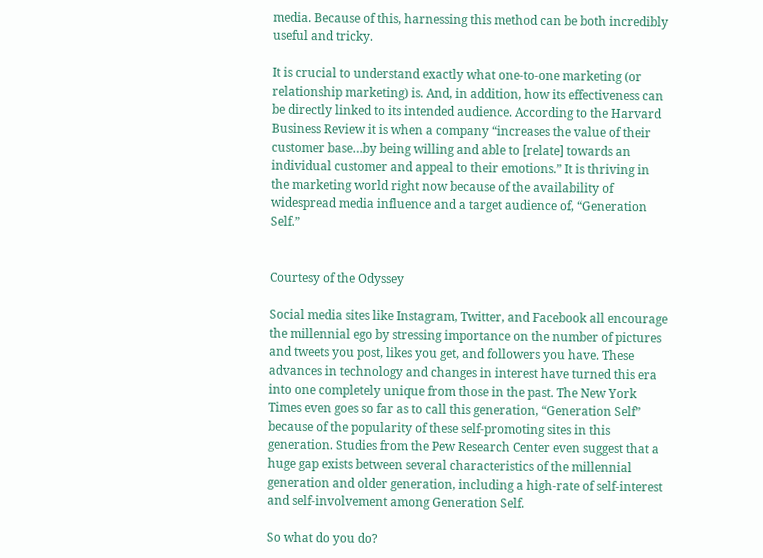media. Because of this, harnessing this method can be both incredibly useful and tricky.

It is crucial to understand exactly what one-to-one marketing (or relationship marketing) is. And, in addition, how its effectiveness can be directly linked to its intended audience. According to the Harvard Business Review it is when a company “increases the value of their customer base…by being willing and able to [relate] towards an individual customer and appeal to their emotions.” It is thriving in the marketing world right now because of the availability of widespread media influence and a target audience of, “Generation Self.”


Courtesy of the Odyssey

Social media sites like Instagram, Twitter, and Facebook all encourage the millennial ego by stressing importance on the number of pictures and tweets you post, likes you get, and followers you have. These advances in technology and changes in interest have turned this era into one completely unique from those in the past. The New York Times even goes so far as to call this generation, “Generation Self” because of the popularity of these self-promoting sites in this generation. Studies from the Pew Research Center even suggest that a huge gap exists between several characteristics of the millennial generation and older generation, including a high-rate of self-interest and self-involvement among Generation Self.

So what do you do?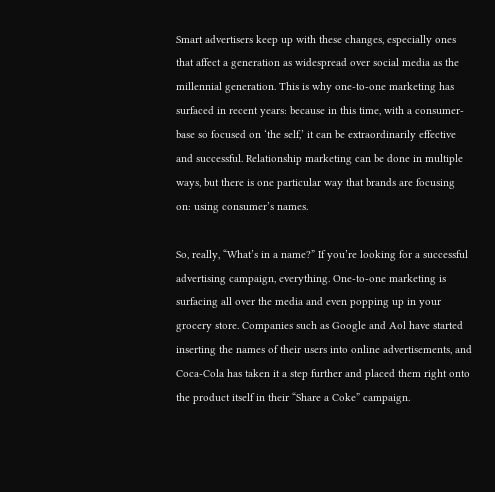Smart advertisers keep up with these changes, especially ones that affect a generation as widespread over social media as the millennial generation. This is why one-to-one marketing has surfaced in recent years: because in this time, with a consumer-base so focused on ‘the self,’ it can be extraordinarily effective and successful. Relationship marketing can be done in multiple ways, but there is one particular way that brands are focusing on: using consumer’s names.

So, really, “What’s in a name?” If you’re looking for a successful advertising campaign, everything. One-to-one marketing is surfacing all over the media and even popping up in your grocery store. Companies such as Google and Aol have started inserting the names of their users into online advertisements, and Coca-Cola has taken it a step further and placed them right onto the product itself in their “Share a Coke” campaign.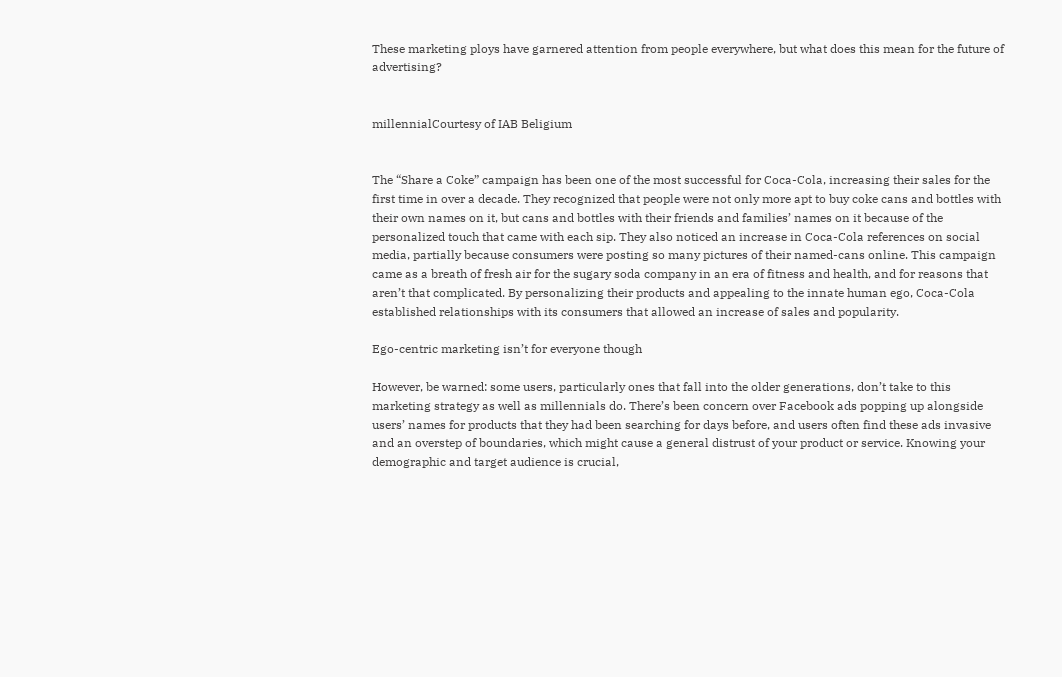These marketing ploys have garnered attention from people everywhere, but what does this mean for the future of advertising?


millennialCourtesy of IAB Beligium


The “Share a Coke” campaign has been one of the most successful for Coca-Cola, increasing their sales for the first time in over a decade. They recognized that people were not only more apt to buy coke cans and bottles with their own names on it, but cans and bottles with their friends and families’ names on it because of the personalized touch that came with each sip. They also noticed an increase in Coca-Cola references on social media, partially because consumers were posting so many pictures of their named-cans online. This campaign came as a breath of fresh air for the sugary soda company in an era of fitness and health, and for reasons that aren’t that complicated. By personalizing their products and appealing to the innate human ego, Coca-Cola established relationships with its consumers that allowed an increase of sales and popularity.

Ego-centric marketing isn’t for everyone though

However, be warned: some users, particularly ones that fall into the older generations, don’t take to this marketing strategy as well as millennials do. There’s been concern over Facebook ads popping up alongside users’ names for products that they had been searching for days before, and users often find these ads invasive and an overstep of boundaries, which might cause a general distrust of your product or service. Knowing your demographic and target audience is crucial,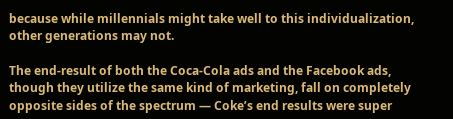because while millennials might take well to this individualization, other generations may not.

The end-result of both the Coca-Cola ads and the Facebook ads, though they utilize the same kind of marketing, fall on completely opposite sides of the spectrum — Coke’s end results were super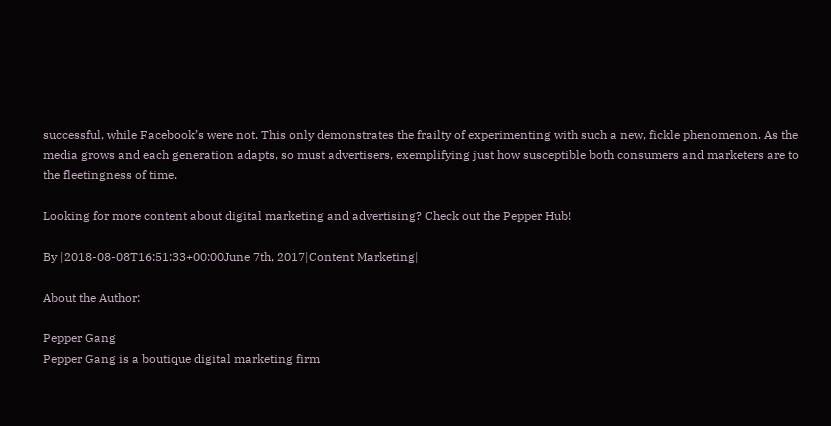successful, while Facebook’s were not. This only demonstrates the frailty of experimenting with such a new, fickle phenomenon. As the media grows and each generation adapts, so must advertisers, exemplifying just how susceptible both consumers and marketers are to the fleetingness of time.

Looking for more content about digital marketing and advertising? Check out the Pepper Hub!

By |2018-08-08T16:51:33+00:00June 7th, 2017|Content Marketing|

About the Author:

Pepper Gang
Pepper Gang is a boutique digital marketing firm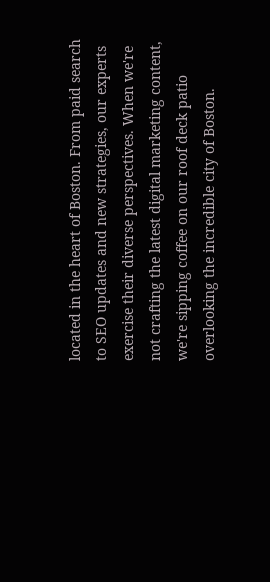located in the heart of Boston. From paid search to SEO updates and new strategies, our experts exercise their diverse perspectives. When we're not crafting the latest digital marketing content, we're sipping coffee on our roof deck patio overlooking the incredible city of Boston.